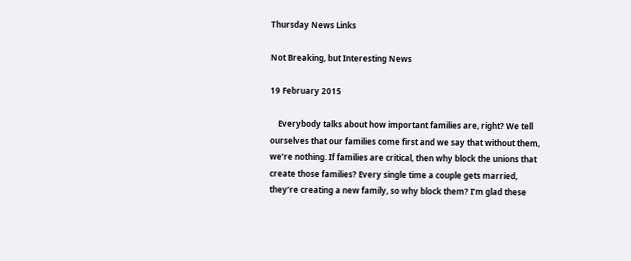Thursday News Links

Not Breaking, but Interesting News

19 February 2015

    Everybody talks about how important families are, right? We tell ourselves that our families come first and we say that without them, we’re nothing. If families are critical, then why block the unions that create those families? Every single time a couple gets married, they’re creating a new family, so why block them? I’m glad these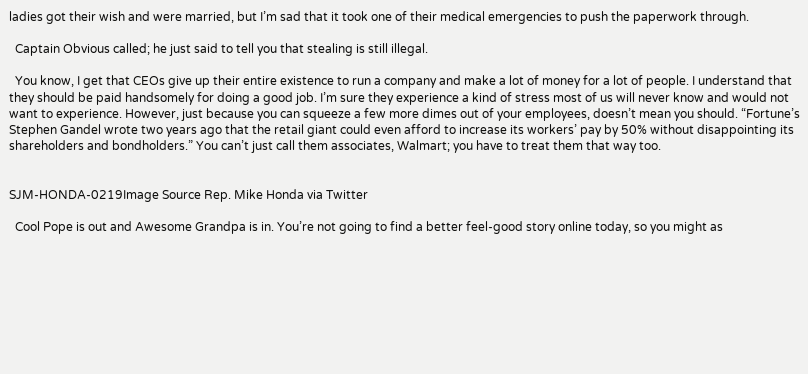ladies got their wish and were married, but I’m sad that it took one of their medical emergencies to push the paperwork through.

  Captain Obvious called; he just said to tell you that stealing is still illegal.

  You know, I get that CEOs give up their entire existence to run a company and make a lot of money for a lot of people. I understand that they should be paid handsomely for doing a good job. I’m sure they experience a kind of stress most of us will never know and would not want to experience. However, just because you can squeeze a few more dimes out of your employees, doesn’t mean you should. “Fortune’s Stephen Gandel wrote two years ago that the retail giant could even afford to increase its workers’ pay by 50% without disappointing its shareholders and bondholders.” You can’t just call them associates, Walmart; you have to treat them that way too.


SJM-HONDA-0219Image Source Rep. Mike Honda via Twitter

  Cool Pope is out and Awesome Grandpa is in. You’re not going to find a better feel-good story online today, so you might as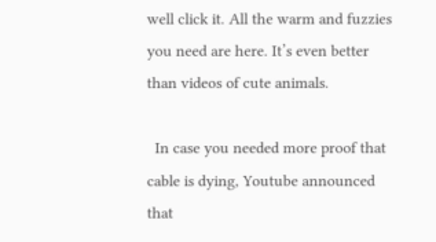well click it. All the warm and fuzzies you need are here. It’s even better than videos of cute animals.

  In case you needed more proof that cable is dying, Youtube announced that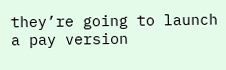they’re going to launch a pay version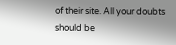of their site. All your doubts should be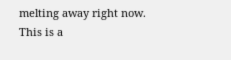melting away right now. This is a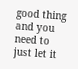good thing and you need to just let it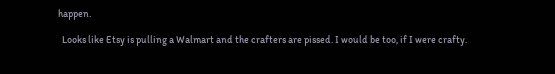happen.

  Looks like Etsy is pulling a Walmart and the crafters are pissed. I would be too, if I were crafty.